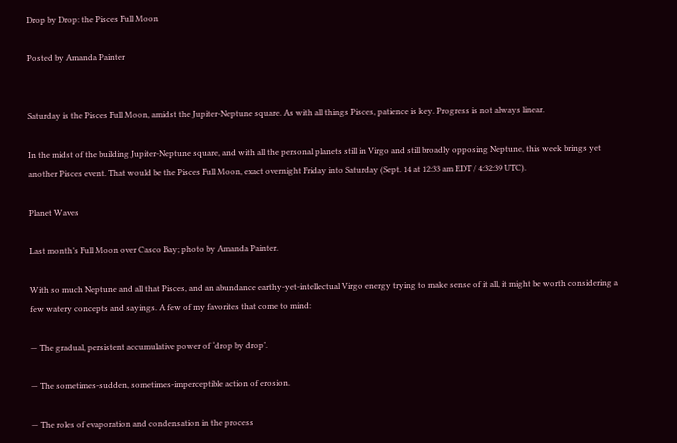Drop by Drop: the Pisces Full Moon

Posted by Amanda Painter


Saturday is the Pisces Full Moon, amidst the Jupiter-Neptune square. As with all things Pisces, patience is key. Progress is not always linear.

In the midst of the building Jupiter-Neptune square, and with all the personal planets still in Virgo and still broadly opposing Neptune, this week brings yet another Pisces event. That would be the Pisces Full Moon, exact overnight Friday into Saturday (Sept. 14 at 12:33 am EDT / 4:32:39 UTC).

Planet Waves

Last month’s Full Moon over Casco Bay; photo by Amanda Painter.

With so much Neptune and all that Pisces, and an abundance earthy-yet-intellectual Virgo energy trying to make sense of it all, it might be worth considering a few watery concepts and sayings. A few of my favorites that come to mind:

— The gradual, persistent accumulative power of ‘drop by drop’.

— The sometimes-sudden, sometimes-imperceptible action of erosion.

— The roles of evaporation and condensation in the process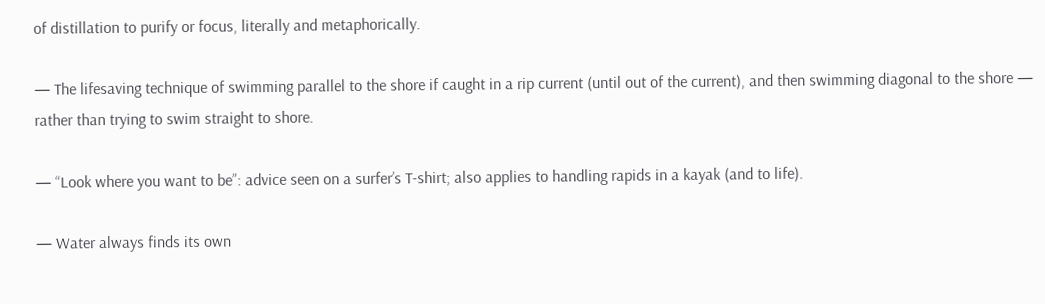of distillation to purify or focus, literally and metaphorically.

— The lifesaving technique of swimming parallel to the shore if caught in a rip current (until out of the current), and then swimming diagonal to the shore — rather than trying to swim straight to shore.

— “Look where you want to be”: advice seen on a surfer’s T-shirt; also applies to handling rapids in a kayak (and to life).

— Water always finds its own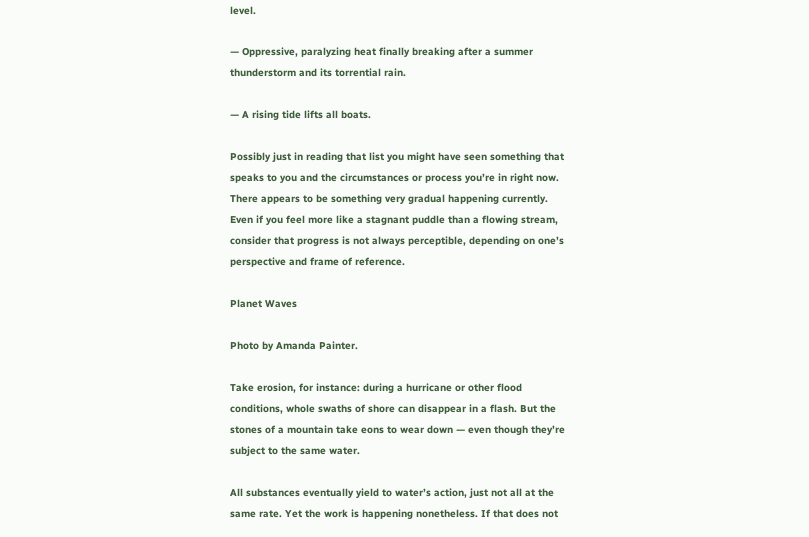level.

— Oppressive, paralyzing heat finally breaking after a summer thunderstorm and its torrential rain.

— A rising tide lifts all boats.

Possibly just in reading that list you might have seen something that speaks to you and the circumstances or process you’re in right now. There appears to be something very gradual happening currently. Even if you feel more like a stagnant puddle than a flowing stream, consider that progress is not always perceptible, depending on one’s perspective and frame of reference.

Planet Waves

Photo by Amanda Painter.

Take erosion, for instance: during a hurricane or other flood conditions, whole swaths of shore can disappear in a flash. But the stones of a mountain take eons to wear down — even though they’re subject to the same water.

All substances eventually yield to water’s action, just not all at the same rate. Yet the work is happening nonetheless. If that does not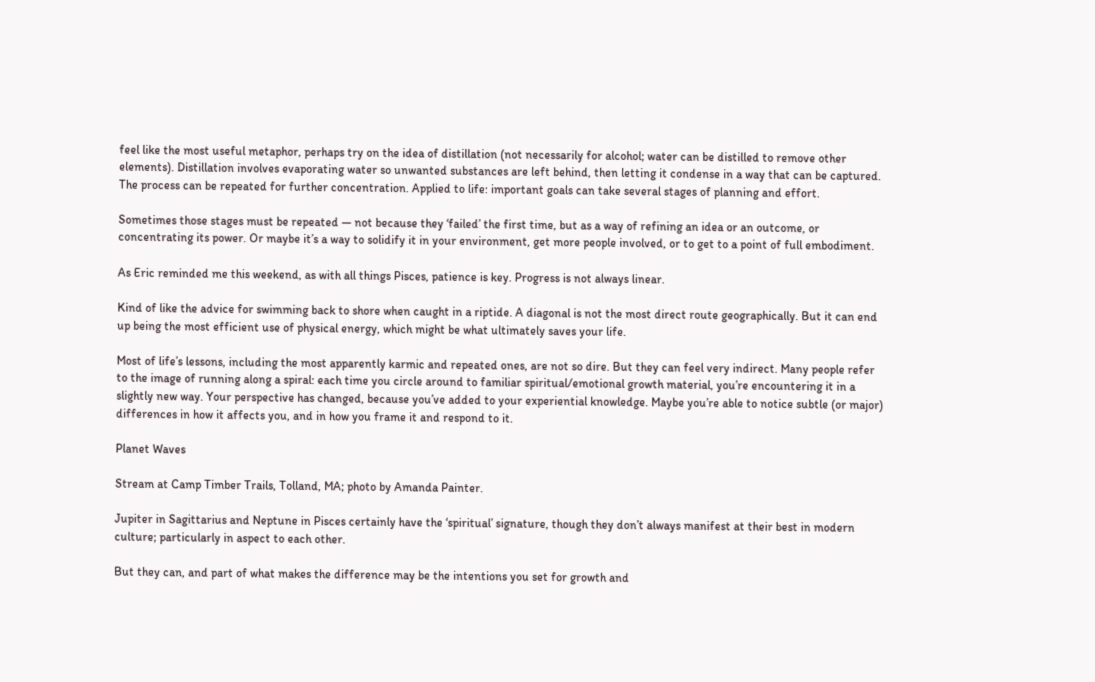feel like the most useful metaphor, perhaps try on the idea of distillation (not necessarily for alcohol; water can be distilled to remove other elements). Distillation involves evaporating water so unwanted substances are left behind, then letting it condense in a way that can be captured. The process can be repeated for further concentration. Applied to life: important goals can take several stages of planning and effort.

Sometimes those stages must be repeated — not because they ‘failed’ the first time, but as a way of refining an idea or an outcome, or concentrating its power. Or maybe it’s a way to solidify it in your environment, get more people involved, or to get to a point of full embodiment.

As Eric reminded me this weekend, as with all things Pisces, patience is key. Progress is not always linear.

Kind of like the advice for swimming back to shore when caught in a riptide. A diagonal is not the most direct route geographically. But it can end up being the most efficient use of physical energy, which might be what ultimately saves your life.

Most of life’s lessons, including the most apparently karmic and repeated ones, are not so dire. But they can feel very indirect. Many people refer to the image of running along a spiral: each time you circle around to familiar spiritual/emotional growth material, you’re encountering it in a slightly new way. Your perspective has changed, because you’ve added to your experiential knowledge. Maybe you’re able to notice subtle (or major) differences in how it affects you, and in how you frame it and respond to it.

Planet Waves

Stream at Camp Timber Trails, Tolland, MA; photo by Amanda Painter.

Jupiter in Sagittarius and Neptune in Pisces certainly have the ‘spiritual’ signature, though they don’t always manifest at their best in modern culture; particularly in aspect to each other.

But they can, and part of what makes the difference may be the intentions you set for growth and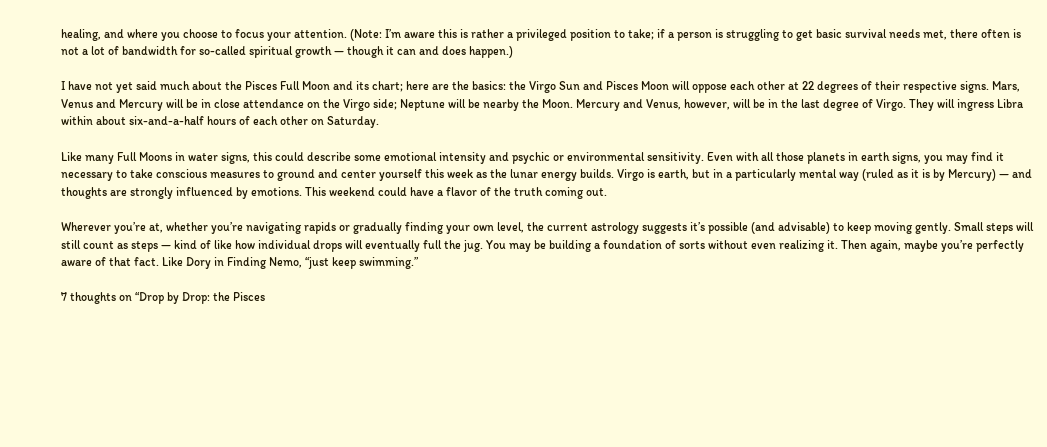healing, and where you choose to focus your attention. (Note: I’m aware this is rather a privileged position to take; if a person is struggling to get basic survival needs met, there often is not a lot of bandwidth for so-called spiritual growth — though it can and does happen.)

I have not yet said much about the Pisces Full Moon and its chart; here are the basics: the Virgo Sun and Pisces Moon will oppose each other at 22 degrees of their respective signs. Mars, Venus and Mercury will be in close attendance on the Virgo side; Neptune will be nearby the Moon. Mercury and Venus, however, will be in the last degree of Virgo. They will ingress Libra within about six-and-a-half hours of each other on Saturday.

Like many Full Moons in water signs, this could describe some emotional intensity and psychic or environmental sensitivity. Even with all those planets in earth signs, you may find it necessary to take conscious measures to ground and center yourself this week as the lunar energy builds. Virgo is earth, but in a particularly mental way (ruled as it is by Mercury) — and thoughts are strongly influenced by emotions. This weekend could have a flavor of the truth coming out.

Wherever you’re at, whether you’re navigating rapids or gradually finding your own level, the current astrology suggests it’s possible (and advisable) to keep moving gently. Small steps will still count as steps — kind of like how individual drops will eventually full the jug. You may be building a foundation of sorts without even realizing it. Then again, maybe you’re perfectly aware of that fact. Like Dory in Finding Nemo, “just keep swimming.”

7 thoughts on “Drop by Drop: the Pisces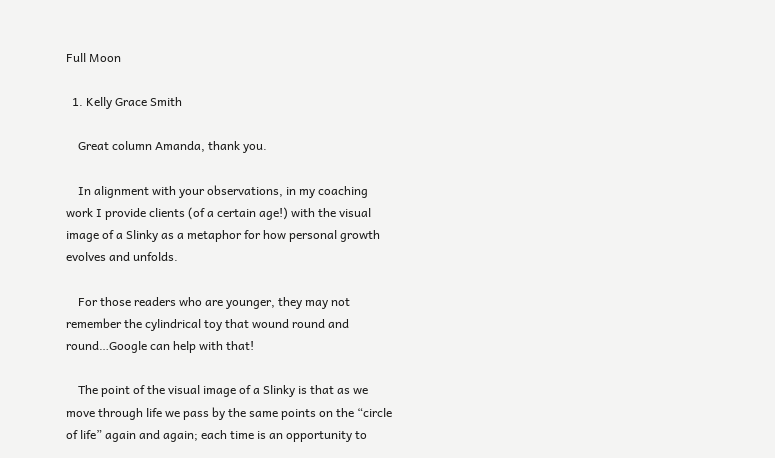Full Moon

  1. Kelly Grace Smith

    Great column Amanda, thank you.

    In alignment with your observations, in my coaching work I provide clients (of a certain age!) with the visual image of a Slinky as a metaphor for how personal growth evolves and unfolds.

    For those readers who are younger, they may not remember the cylindrical toy that wound round and round…Google can help with that!

    The point of the visual image of a Slinky is that as we move through life we pass by the same points on the “circle of life” again and again; each time is an opportunity to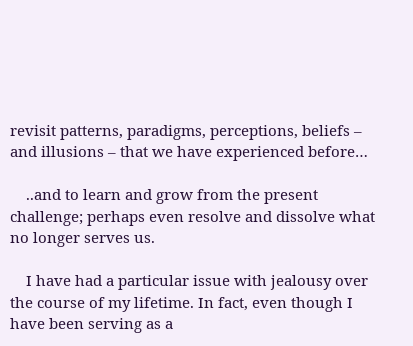revisit patterns, paradigms, perceptions, beliefs – and illusions – that we have experienced before…

    ..and to learn and grow from the present challenge; perhaps even resolve and dissolve what no longer serves us.

    I have had a particular issue with jealousy over the course of my lifetime. In fact, even though I have been serving as a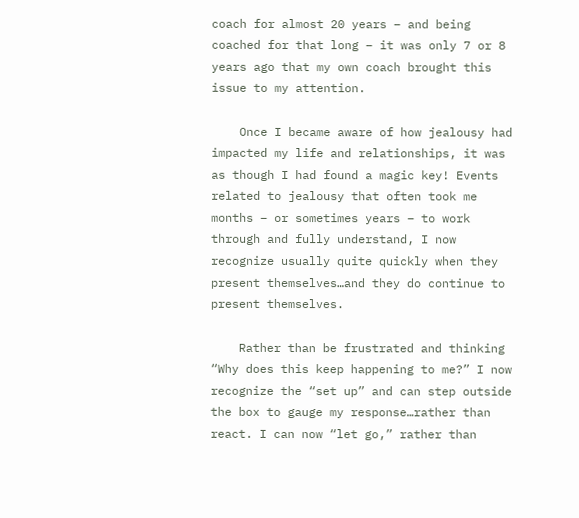coach for almost 20 years – and being coached for that long – it was only 7 or 8 years ago that my own coach brought this issue to my attention.

    Once I became aware of how jealousy had impacted my life and relationships, it was as though I had found a magic key! Events related to jealousy that often took me months – or sometimes years – to work through and fully understand, I now recognize usually quite quickly when they present themselves…and they do continue to present themselves.

    Rather than be frustrated and thinking “Why does this keep happening to me?” I now recognize the “set up” and can step outside the box to gauge my response…rather than react. I can now “let go,” rather than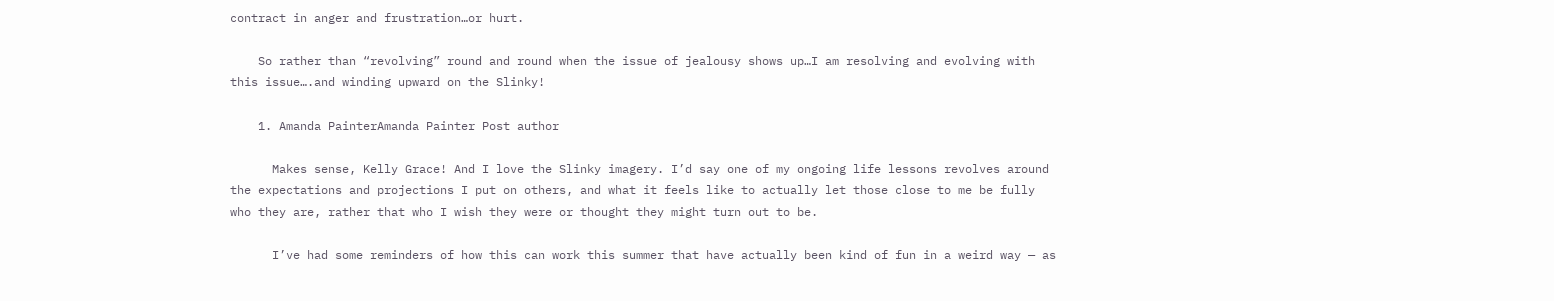contract in anger and frustration…or hurt.

    So rather than “revolving” round and round when the issue of jealousy shows up…I am resolving and evolving with this issue….and winding upward on the Slinky!

    1. Amanda PainterAmanda Painter Post author

      Makes sense, Kelly Grace! And I love the Slinky imagery. I’d say one of my ongoing life lessons revolves around the expectations and projections I put on others, and what it feels like to actually let those close to me be fully who they are, rather that who I wish they were or thought they might turn out to be.

      I’ve had some reminders of how this can work this summer that have actually been kind of fun in a weird way — as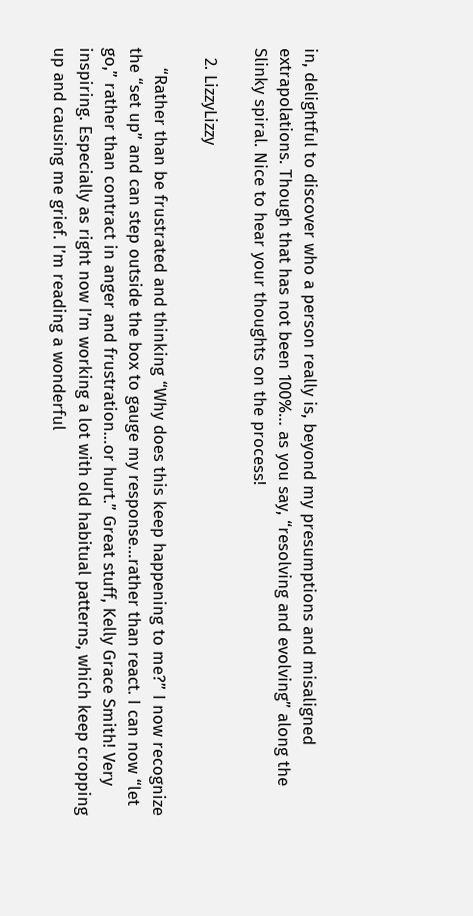in, delightful to discover who a person really is, beyond my presumptions and misaligned extrapolations. Though that has not been 100%… as you say, “resolving and evolving” along the Slinky spiral. Nice to hear your thoughts on the process!

  2. LizzyLizzy

    “Rather than be frustrated and thinking “Why does this keep happening to me?” I now recognize the “set up” and can step outside the box to gauge my response…rather than react. I can now “let go,” rather than contract in anger and frustration…or hurt.” Great stuff, Kelly Grace Smith! Very inspiring. Especially as right now I’m working a lot with old habitual patterns, which keep cropping up and causing me grief. I’m reading a wonderful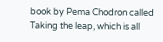book by Pema Chodron called Taking the leap, which is all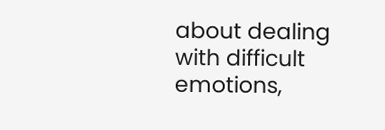about dealing with difficult emotions,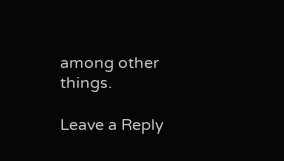among other things.

Leave a Reply